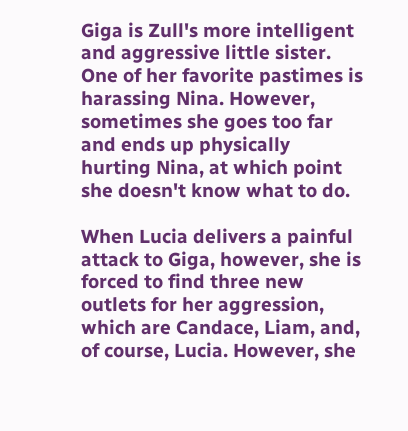Giga is Zull's more intelligent and aggressive little sister. One of her favorite pastimes is harassing Nina. However, sometimes she goes too far and ends up physically hurting Nina, at which point she doesn't know what to do.

When Lucia delivers a painful attack to Giga, however, she is forced to find three new outlets for her aggression, which are Candace, Liam, and, of course, Lucia. However, she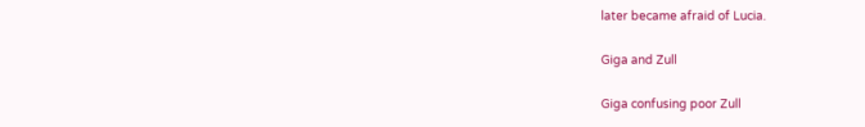later became afraid of Lucia.

Giga and Zull

Giga confusing poor Zull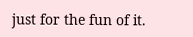just for the fun of it.